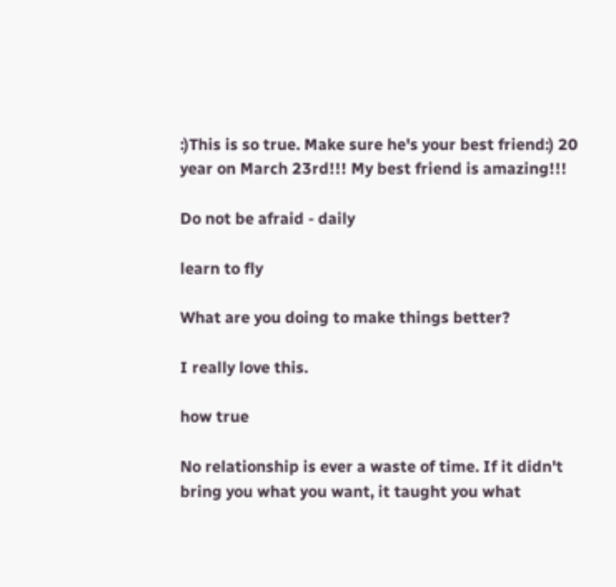:)This is so true. Make sure he's your best friend:) 20 year on March 23rd!!! My best friend is amazing!!!

Do not be afraid - daily

learn to fly

What are you doing to make things better?

I really love this.

how true

No relationship is ever a waste of time. If it didn't bring you what you want, it taught you what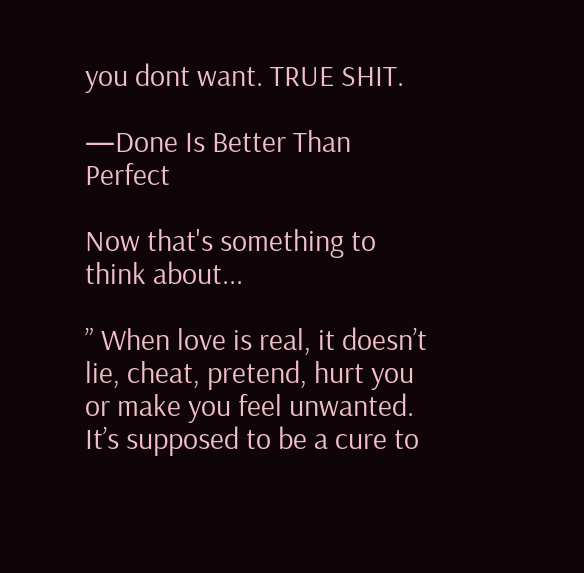you dont want. TRUE SHIT.

—Done Is Better Than Perfect

Now that's something to think about...

” When love is real, it doesn’t lie, cheat, pretend, hurt you or make you feel unwanted. It’s supposed to be a cure to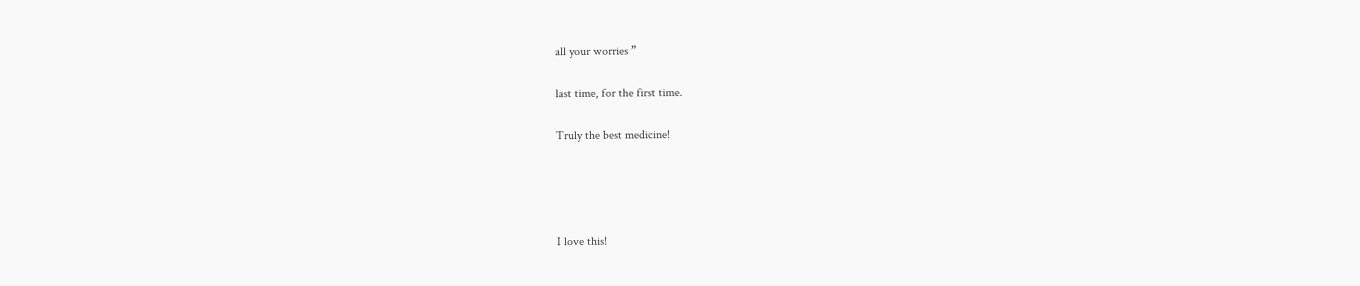all your worries ”

last time, for the first time.

Truly the best medicine!




I love this!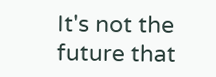It's not the future that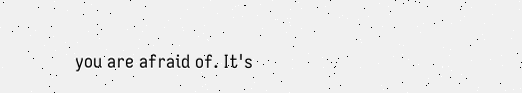you are afraid of. It's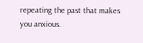repeating the past that makes you anxious.